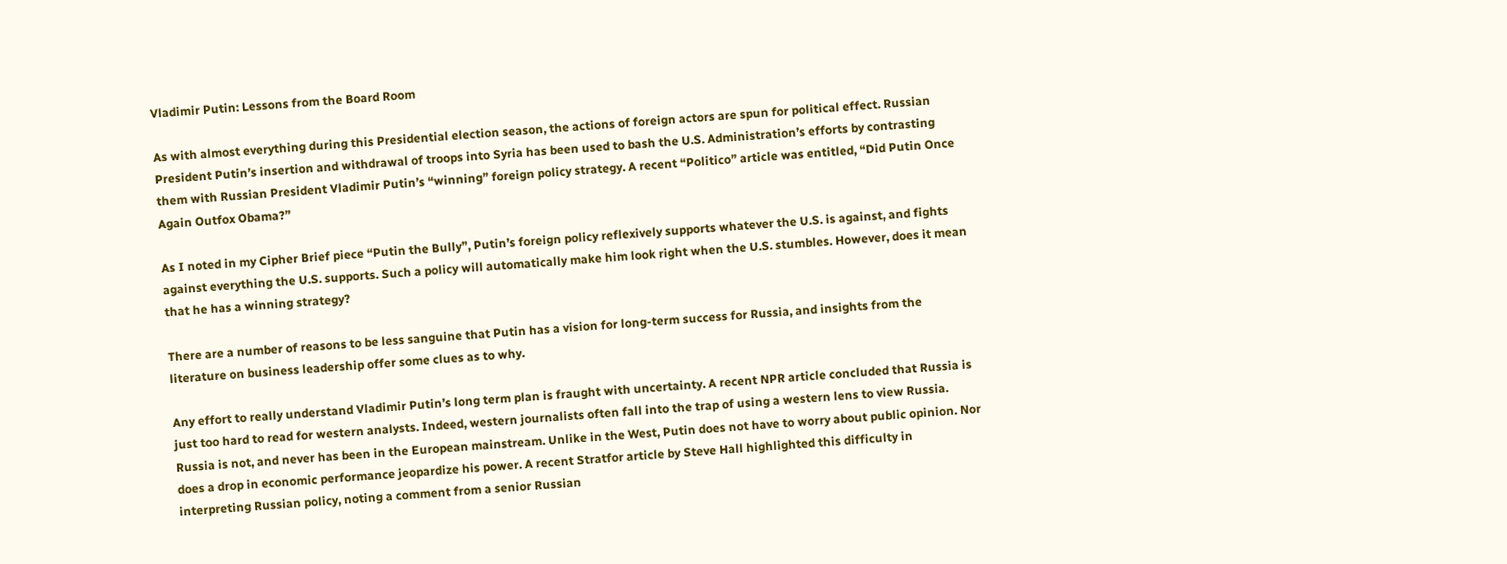Vladimir Putin: Lessons from the Board Room

As with almost everything during this Presidential election season, the actions of foreign actors are spun for political effect. Russian President Putin’s insertion and withdrawal of troops into Syria has been used to bash the U.S. Administration’s efforts by contrasting them with Russian President Vladimir Putin’s “winning” foreign policy strategy. A recent “Politico” article was entitled, “Did Putin Once Again Outfox Obama?”

As I noted in my Cipher Brief piece “Putin the Bully”, Putin’s foreign policy reflexively supports whatever the U.S. is against, and fights against everything the U.S. supports. Such a policy will automatically make him look right when the U.S. stumbles. However, does it mean that he has a winning strategy?

There are a number of reasons to be less sanguine that Putin has a vision for long-term success for Russia, and insights from the literature on business leadership offer some clues as to why.

Any effort to really understand Vladimir Putin’s long term plan is fraught with uncertainty. A recent NPR article concluded that Russia is just too hard to read for western analysts. Indeed, western journalists often fall into the trap of using a western lens to view Russia. Russia is not, and never has been in the European mainstream. Unlike in the West, Putin does not have to worry about public opinion. Nor does a drop in economic performance jeopardize his power. A recent Stratfor article by Steve Hall highlighted this difficulty in interpreting Russian policy, noting a comment from a senior Russian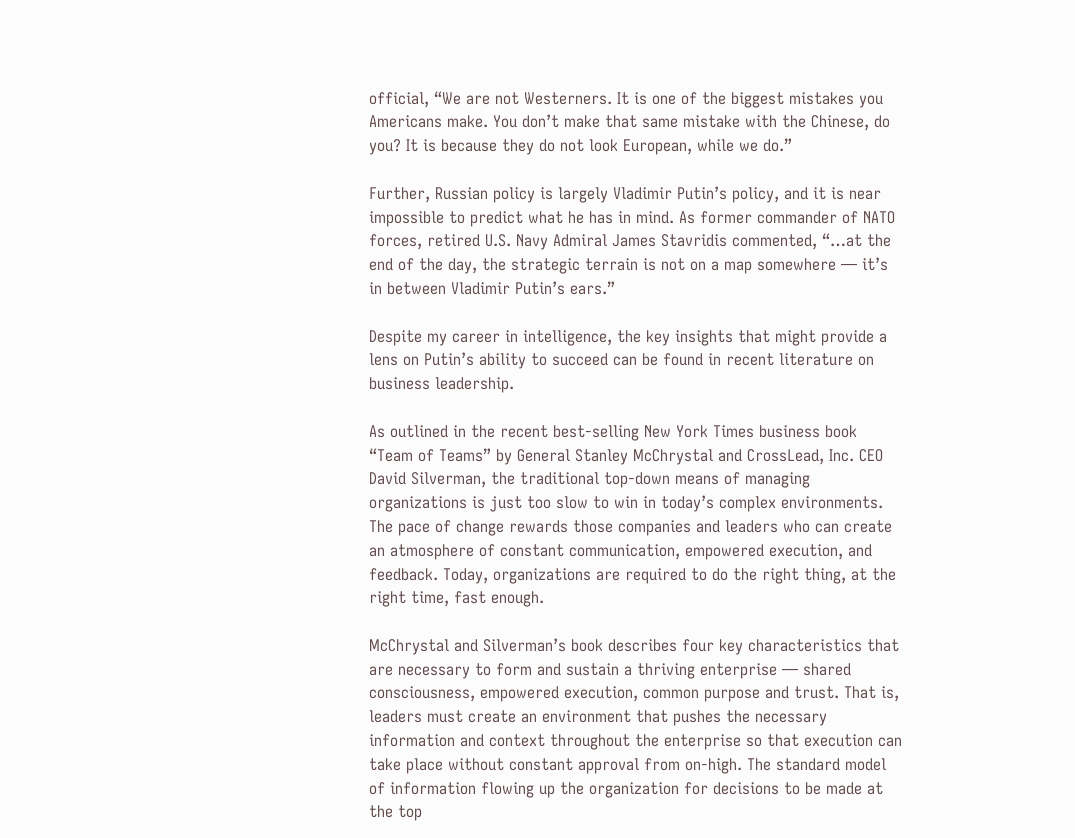official, “We are not Westerners. It is one of the biggest mistakes you Americans make. You don’t make that same mistake with the Chinese, do you? It is because they do not look European, while we do.”

Further, Russian policy is largely Vladimir Putin’s policy, and it is near impossible to predict what he has in mind. As former commander of NATO forces, retired U.S. Navy Admiral James Stavridis commented, “…at the end of the day, the strategic terrain is not on a map somewhere — it’s in between Vladimir Putin’s ears.”

Despite my career in intelligence, the key insights that might provide a lens on Putin’s ability to succeed can be found in recent literature on business leadership.

As outlined in the recent best-selling New York Times business book “Team of Teams” by General Stanley McChrystal and CrossLead, Inc. CEO David Silverman, the traditional top-down means of managing organizations is just too slow to win in today’s complex environments. The pace of change rewards those companies and leaders who can create an atmosphere of constant communication, empowered execution, and feedback. Today, organizations are required to do the right thing, at the right time, fast enough.

McChrystal and Silverman’s book describes four key characteristics that are necessary to form and sustain a thriving enterprise — shared consciousness, empowered execution, common purpose and trust. That is, leaders must create an environment that pushes the necessary information and context throughout the enterprise so that execution can take place without constant approval from on-high. The standard model of information flowing up the organization for decisions to be made at the top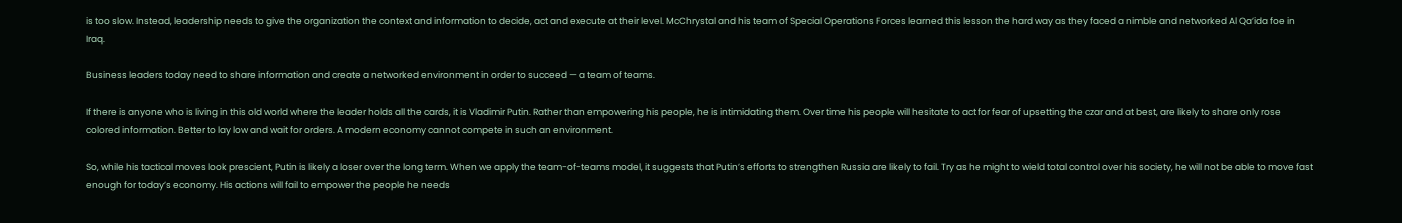is too slow. Instead, leadership needs to give the organization the context and information to decide, act and execute at their level. McChrystal and his team of Special Operations Forces learned this lesson the hard way as they faced a nimble and networked Al Qa’ida foe in Iraq.

Business leaders today need to share information and create a networked environment in order to succeed — a team of teams.

If there is anyone who is living in this old world where the leader holds all the cards, it is Vladimir Putin. Rather than empowering his people, he is intimidating them. Over time his people will hesitate to act for fear of upsetting the czar and at best, are likely to share only rose colored information. Better to lay low and wait for orders. A modern economy cannot compete in such an environment.

So, while his tactical moves look prescient, Putin is likely a loser over the long term. When we apply the team-of-teams model, it suggests that Putin’s efforts to strengthen Russia are likely to fail. Try as he might to wield total control over his society, he will not be able to move fast enough for today’s economy. His actions will fail to empower the people he needs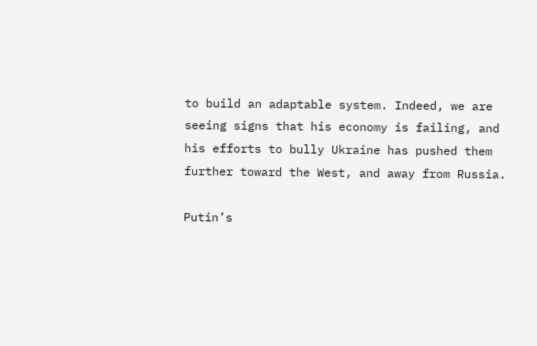to build an adaptable system. Indeed, we are seeing signs that his economy is failing, and his efforts to bully Ukraine has pushed them further toward the West, and away from Russia.

Putin’s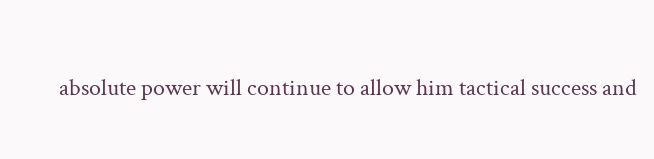absolute power will continue to allow him tactical success and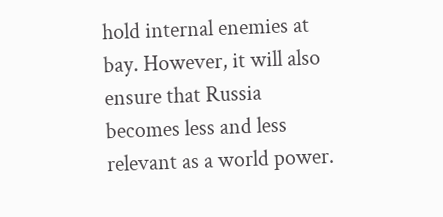hold internal enemies at bay. However, it will also ensure that Russia becomes less and less relevant as a world power.